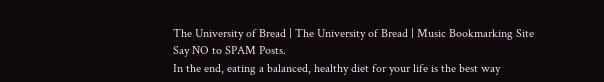The University of Bread | The University of Bread | Music Bookmarking Site
Say NO to SPAM Posts.
In the end, eating a balanced, healthy diet for your life is the best way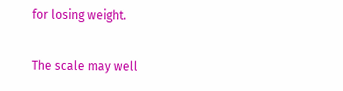for losing weight.

The scale may well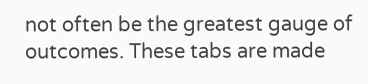not often be the greatest gauge of outcomes. These tabs are made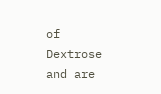of Dextrose and are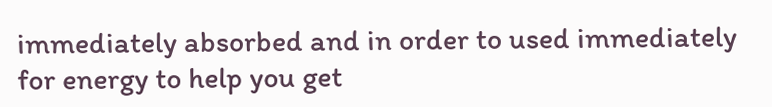immediately absorbed and in order to used immediately for energy to help you get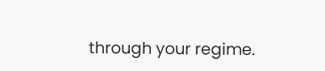through your regime.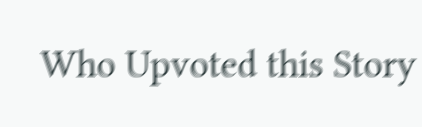Who Upvoted this Story